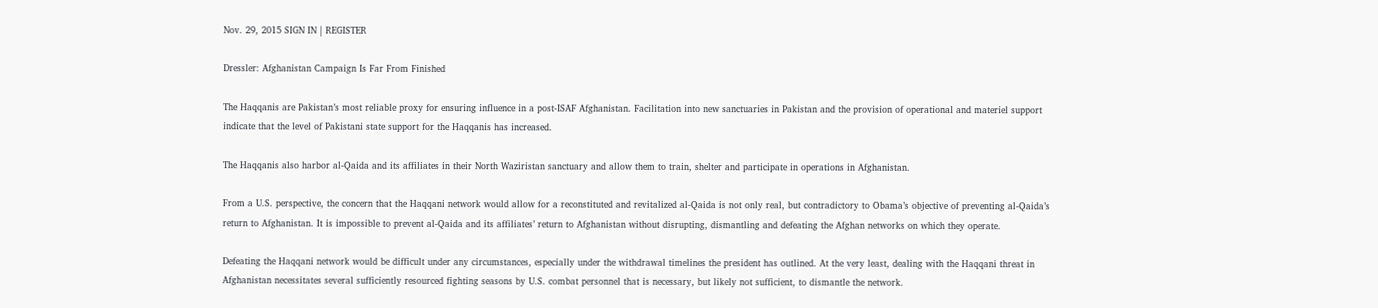Nov. 29, 2015 SIGN IN | REGISTER

Dressler: Afghanistan Campaign Is Far From Finished

The Haqqanis are Pakistan’s most reliable proxy for ensuring influence in a post-ISAF Afghanistan. Facilitation into new sanctuaries in Pakistan and the provision of operational and materiel support indicate that the level of Pakistani state support for the Haqqanis has increased.

The Haqqanis also harbor al-Qaida and its affiliates in their North Waziristan sanctuary and allow them to train, shelter and participate in operations in Afghanistan.

From a U.S. perspective, the concern that the Haqqani network would allow for a reconstituted and revitalized al-Qaida is not only real, but contradictory to Obama’s objective of preventing al-Qaida’s return to Afghanistan. It is impossible to prevent al-Qaida and its affiliates’ return to Afghanistan without disrupting, dismantling and defeating the Afghan networks on which they operate.

Defeating the Haqqani network would be difficult under any circumstances, especially under the withdrawal timelines the president has outlined. At the very least, dealing with the Haqqani threat in Afghanistan necessitates several sufficiently resourced fighting seasons by U.S. combat personnel that is necessary, but likely not sufficient, to dismantle the network.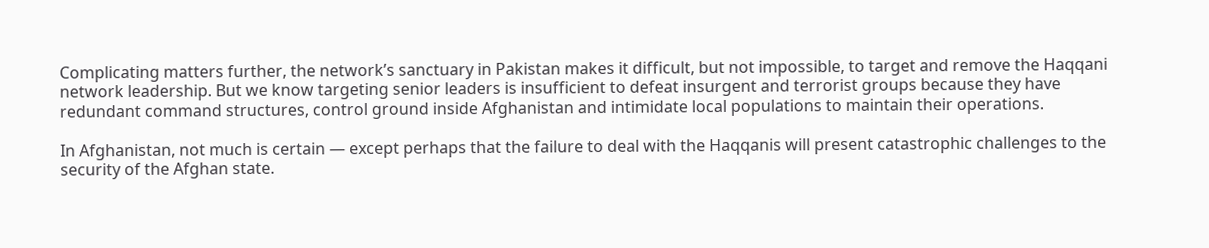Complicating matters further, the network’s sanctuary in Pakistan makes it difficult, but not impossible, to target and remove the Haqqani network leadership. But we know targeting senior leaders is insufficient to defeat insurgent and terrorist groups because they have redundant command structures, control ground inside Afghanistan and intimidate local populations to maintain their operations.

In Afghanistan, not much is certain — except perhaps that the failure to deal with the Haqqanis will present catastrophic challenges to the security of the Afghan state.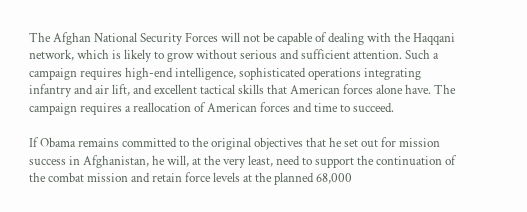The Afghan National Security Forces will not be capable of dealing with the Haqqani network, which is likely to grow without serious and sufficient attention. Such a campaign requires high-end intelligence, sophisticated operations integrating infantry and air lift, and excellent tactical skills that American forces alone have. The campaign requires a reallocation of American forces and time to succeed.

If Obama remains committed to the original objectives that he set out for mission success in Afghanistan, he will, at the very least, need to support the continuation of the combat mission and retain force levels at the planned 68,000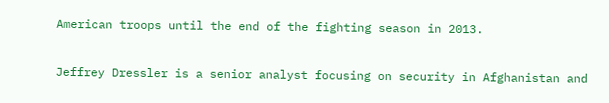American troops until the end of the fighting season in 2013.

Jeffrey Dressler is a senior analyst focusing on security in Afghanistan and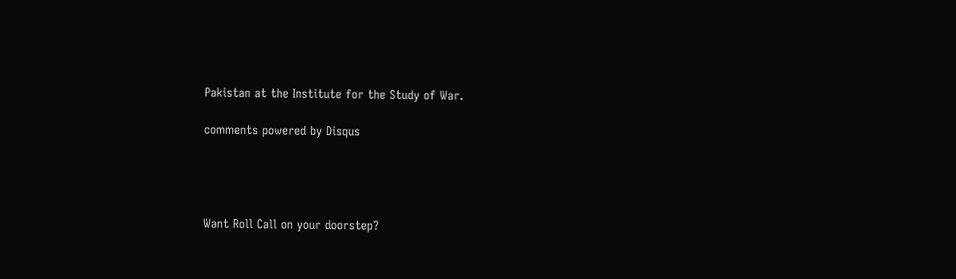Pakistan at the Institute for the Study of War.

comments powered by Disqus




Want Roll Call on your doorstep?